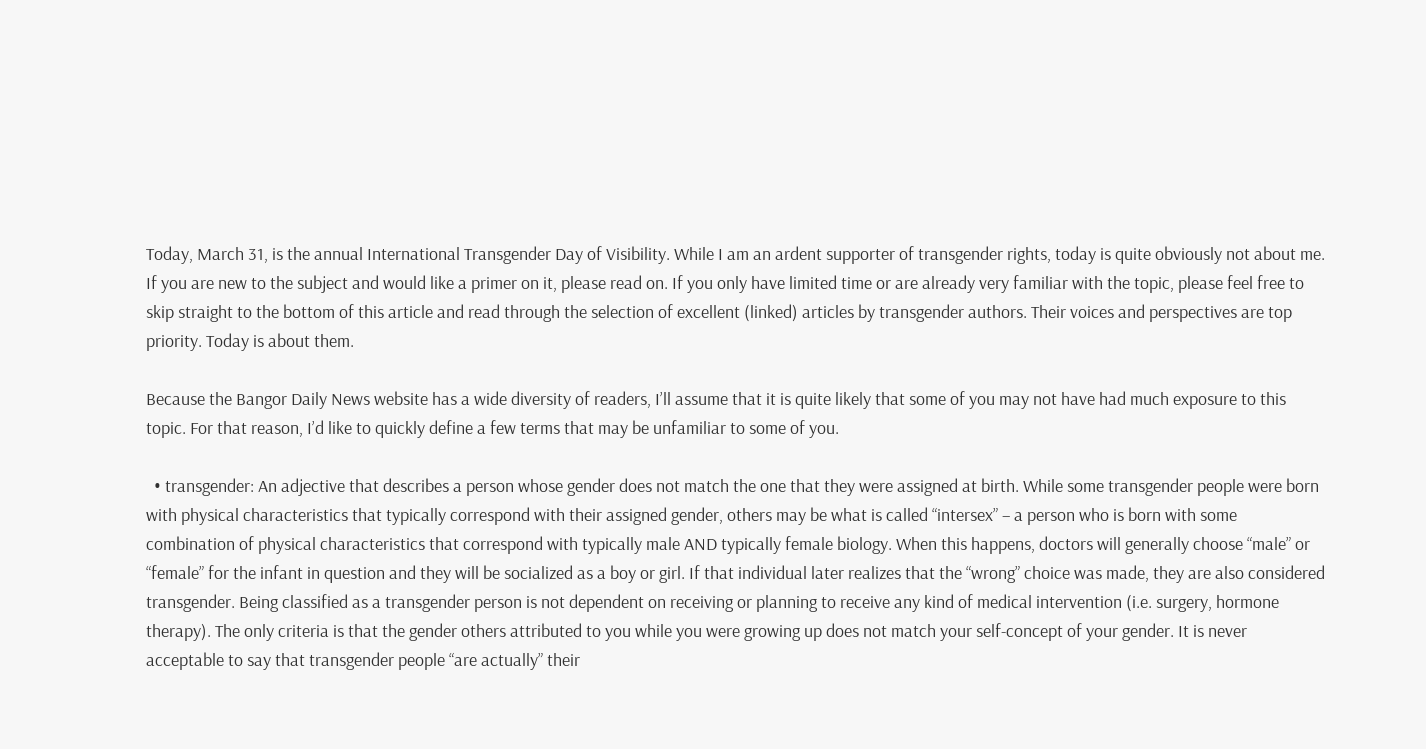Today, March 31, is the annual International Transgender Day of Visibility. While I am an ardent supporter of transgender rights, today is quite obviously not about me. If you are new to the subject and would like a primer on it, please read on. If you only have limited time or are already very familiar with the topic, please feel free to skip straight to the bottom of this article and read through the selection of excellent (linked) articles by transgender authors. Their voices and perspectives are top priority. Today is about them.

Because the Bangor Daily News website has a wide diversity of readers, I’ll assume that it is quite likely that some of you may not have had much exposure to this topic. For that reason, I’d like to quickly define a few terms that may be unfamiliar to some of you.

  • transgender: An adjective that describes a person whose gender does not match the one that they were assigned at birth. While some transgender people were born with physical characteristics that typically correspond with their assigned gender, others may be what is called “intersex” – a person who is born with some combination of physical characteristics that correspond with typically male AND typically female biology. When this happens, doctors will generally choose “male” or “female” for the infant in question and they will be socialized as a boy or girl. If that individual later realizes that the “wrong” choice was made, they are also considered transgender. Being classified as a transgender person is not dependent on receiving or planning to receive any kind of medical intervention (i.e. surgery, hormone therapy). The only criteria is that the gender others attributed to you while you were growing up does not match your self-concept of your gender. It is never acceptable to say that transgender people “are actually” their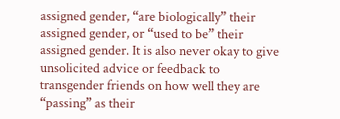assigned gender, “are biologically” their assigned gender, or “used to be” their assigned gender. It is also never okay to give unsolicited advice or feedback to transgender friends on how well they are “passing” as their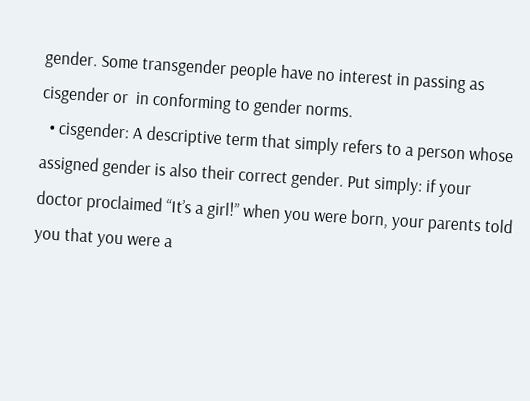gender. Some transgender people have no interest in passing as cisgender or  in conforming to gender norms.
  • cisgender: A descriptive term that simply refers to a person whose assigned gender is also their correct gender. Put simply: if your doctor proclaimed “It’s a girl!” when you were born, your parents told you that you were a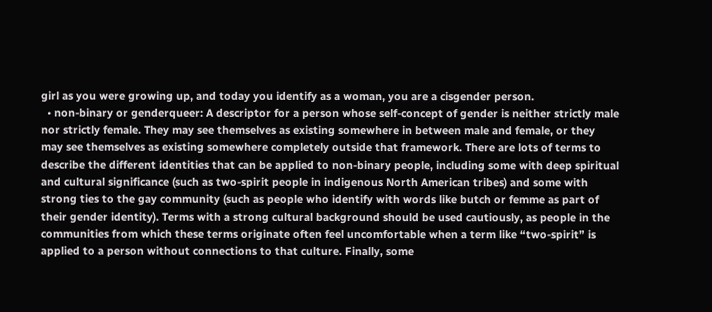girl as you were growing up, and today you identify as a woman, you are a cisgender person.
  • non-binary or genderqueer: A descriptor for a person whose self-concept of gender is neither strictly male nor strictly female. They may see themselves as existing somewhere in between male and female, or they may see themselves as existing somewhere completely outside that framework. There are lots of terms to describe the different identities that can be applied to non-binary people, including some with deep spiritual and cultural significance (such as two-spirit people in indigenous North American tribes) and some with strong ties to the gay community (such as people who identify with words like butch or femme as part of their gender identity). Terms with a strong cultural background should be used cautiously, as people in the communities from which these terms originate often feel uncomfortable when a term like “two-spirit” is applied to a person without connections to that culture. Finally, some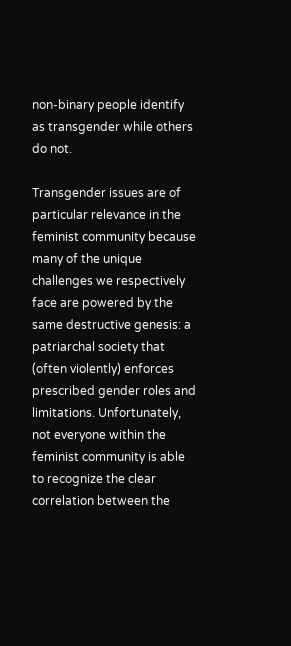non-binary people identify as transgender while others do not.

Transgender issues are of particular relevance in the feminist community because many of the unique challenges we respectively face are powered by the same destructive genesis: a patriarchal society that (often violently) enforces prescribed gender roles and limitations. Unfortunately, not everyone within the feminist community is able to recognize the clear correlation between the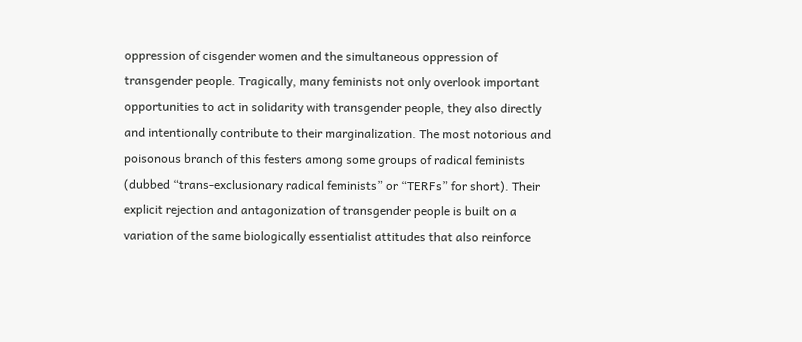oppression of cisgender women and the simultaneous oppression of transgender people. Tragically, many feminists not only overlook important opportunities to act in solidarity with transgender people, they also directly and intentionally contribute to their marginalization. The most notorious and poisonous branch of this festers among some groups of radical feminists (dubbed “trans-exclusionary radical feminists” or “TERFs” for short). Their explicit rejection and antagonization of transgender people is built on a variation of the same biologically essentialist attitudes that also reinforce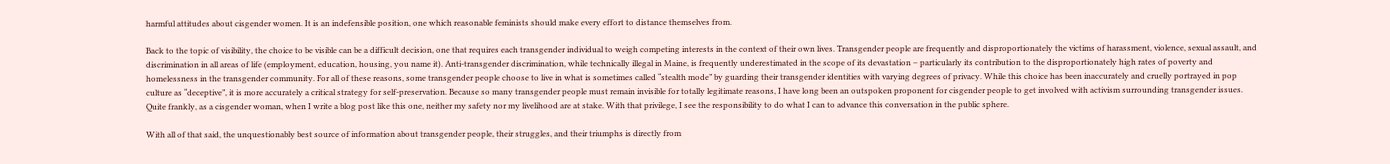harmful attitudes about cisgender women. It is an indefensible position, one which reasonable feminists should make every effort to distance themselves from.

Back to the topic of visibility, the choice to be visible can be a difficult decision, one that requires each transgender individual to weigh competing interests in the context of their own lives. Transgender people are frequently and disproportionately the victims of harassment, violence, sexual assault, and discrimination in all areas of life (employment, education, housing, you name it). Anti-transgender discrimination, while technically illegal in Maine, is frequently underestimated in the scope of its devastation – particularly its contribution to the disproportionately high rates of poverty and homelessness in the transgender community. For all of these reasons, some transgender people choose to live in what is sometimes called “stealth mode” by guarding their transgender identities with varying degrees of privacy. While this choice has been inaccurately and cruelly portrayed in pop culture as “deceptive”, it is more accurately a critical strategy for self-preservation. Because so many transgender people must remain invisible for totally legitimate reasons, I have long been an outspoken proponent for cisgender people to get involved with activism surrounding transgender issues. Quite frankly, as a cisgender woman, when I write a blog post like this one, neither my safety nor my livelihood are at stake. With that privilege, I see the responsibility to do what I can to advance this conversation in the public sphere.

With all of that said, the unquestionably best source of information about transgender people, their struggles, and their triumphs is directly from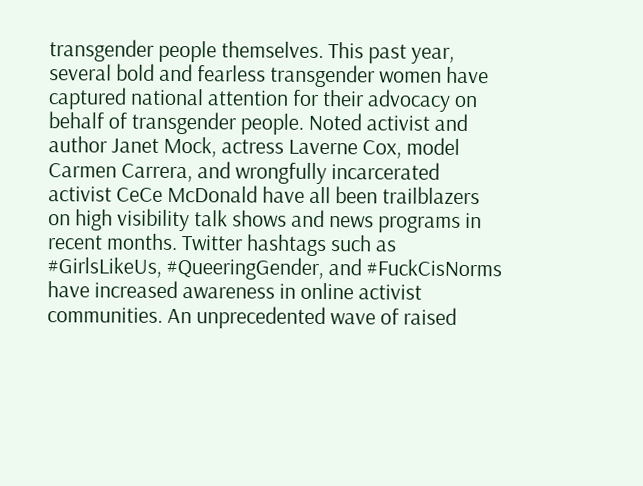transgender people themselves. This past year, several bold and fearless transgender women have captured national attention for their advocacy on behalf of transgender people. Noted activist and author Janet Mock, actress Laverne Cox, model Carmen Carrera, and wrongfully incarcerated activist CeCe McDonald have all been trailblazers on high visibility talk shows and news programs in recent months. Twitter hashtags such as #GirlsLikeUs, #QueeringGender, and #FuckCisNorms have increased awareness in online activist communities. An unprecedented wave of raised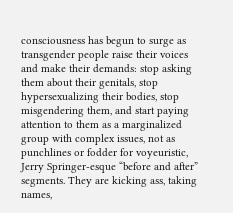consciousness has begun to surge as transgender people raise their voices and make their demands: stop asking them about their genitals, stop hypersexualizing their bodies, stop misgendering them, and start paying attention to them as a marginalized group with complex issues, not as punchlines or fodder for voyeuristic, Jerry Springer-esque “before and after” segments. They are kicking ass, taking names,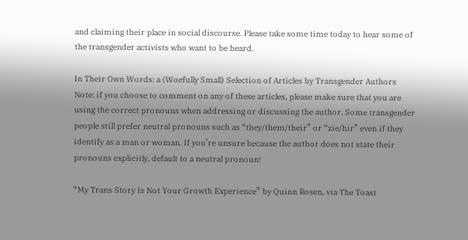and claiming their place in social discourse. Please take some time today to hear some of the transgender activists who want to be heard.

In Their Own Words: a (Woefully Small) Selection of Articles by Transgender Authors
Note: if you choose to comment on any of these articles, please make sure that you are using the correct pronouns when addressing or discussing the author. Some transgender people still prefer neutral pronouns such as “they/them/their” or “zie/hir” even if they identify as a man or woman. If you’re unsure because the author does not state their pronouns explicitly, default to a neutral pronoun!

“My Trans Story Is Not Your Growth Experience” by Quinn Rosen, via The Toast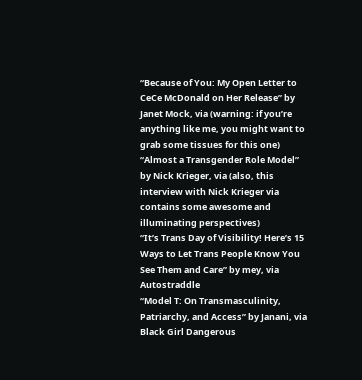“Because of You: My Open Letter to CeCe McDonald on Her Release” by Janet Mock, via (warning: if you’re anything like me, you might want to grab some tissues for this one)
“Almost a Transgender Role Model” by Nick Krieger, via (also, this interview with Nick Krieger via contains some awesome and illuminating perspectives)
“It’s Trans Day of Visibility! Here’s 15 Ways to Let Trans People Know You See Them and Care” by mey, via Autostraddle
“Model T: On Transmasculinity, Patriarchy, and Access” by Janani, via Black Girl Dangerous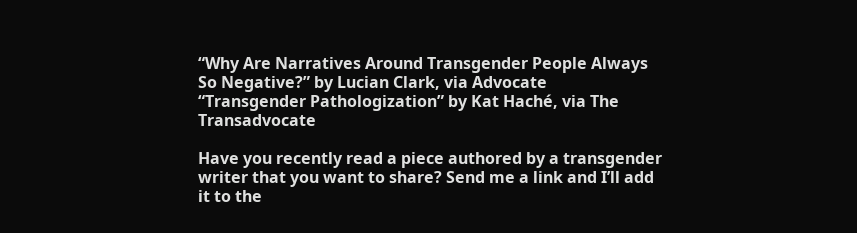“Why Are Narratives Around Transgender People Always So Negative?” by Lucian Clark, via Advocate
“Transgender Pathologization” by Kat Haché, via The Transadvocate

Have you recently read a piece authored by a transgender writer that you want to share? Send me a link and I’ll add it to the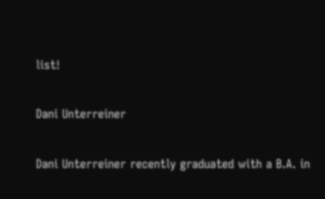list!

Dani Unterreiner

Dani Unterreiner recently graduated with a B.A. in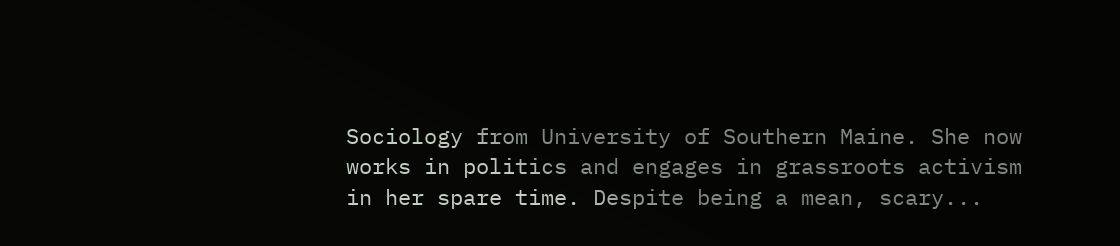Sociology from University of Southern Maine. She now works in politics and engages in grassroots activism in her spare time. Despite being a mean, scary...